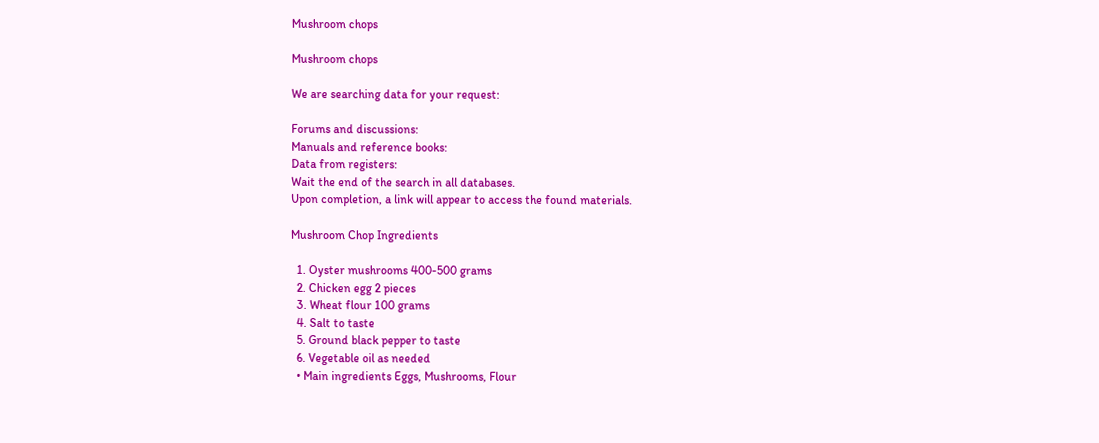Mushroom chops

Mushroom chops

We are searching data for your request:

Forums and discussions:
Manuals and reference books:
Data from registers:
Wait the end of the search in all databases.
Upon completion, a link will appear to access the found materials.

Mushroom Chop Ingredients

  1. Oyster mushrooms 400-500 grams
  2. Chicken egg 2 pieces
  3. Wheat flour 100 grams
  4. Salt to taste
  5. Ground black pepper to taste
  6. Vegetable oil as needed
  • Main ingredients Eggs, Mushrooms, Flour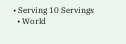• Serving 10 Servings
  • World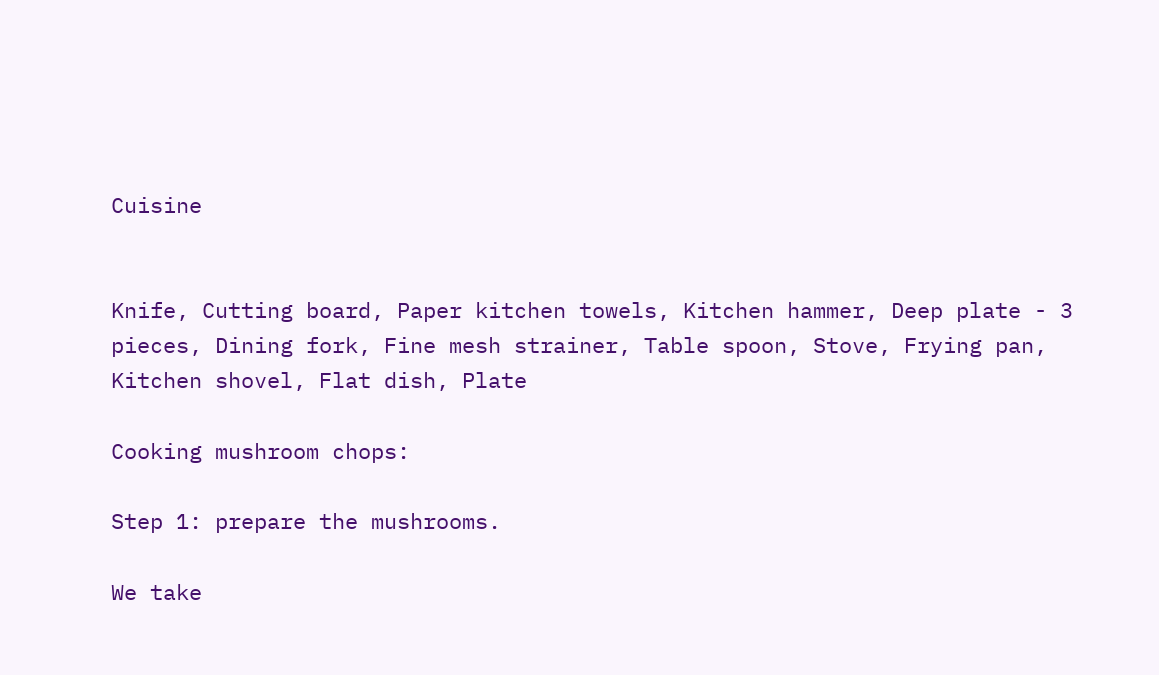Cuisine


Knife, Cutting board, Paper kitchen towels, Kitchen hammer, Deep plate - 3 pieces, Dining fork, Fine mesh strainer, Table spoon, Stove, Frying pan, Kitchen shovel, Flat dish, Plate

Cooking mushroom chops:

Step 1: prepare the mushrooms.

We take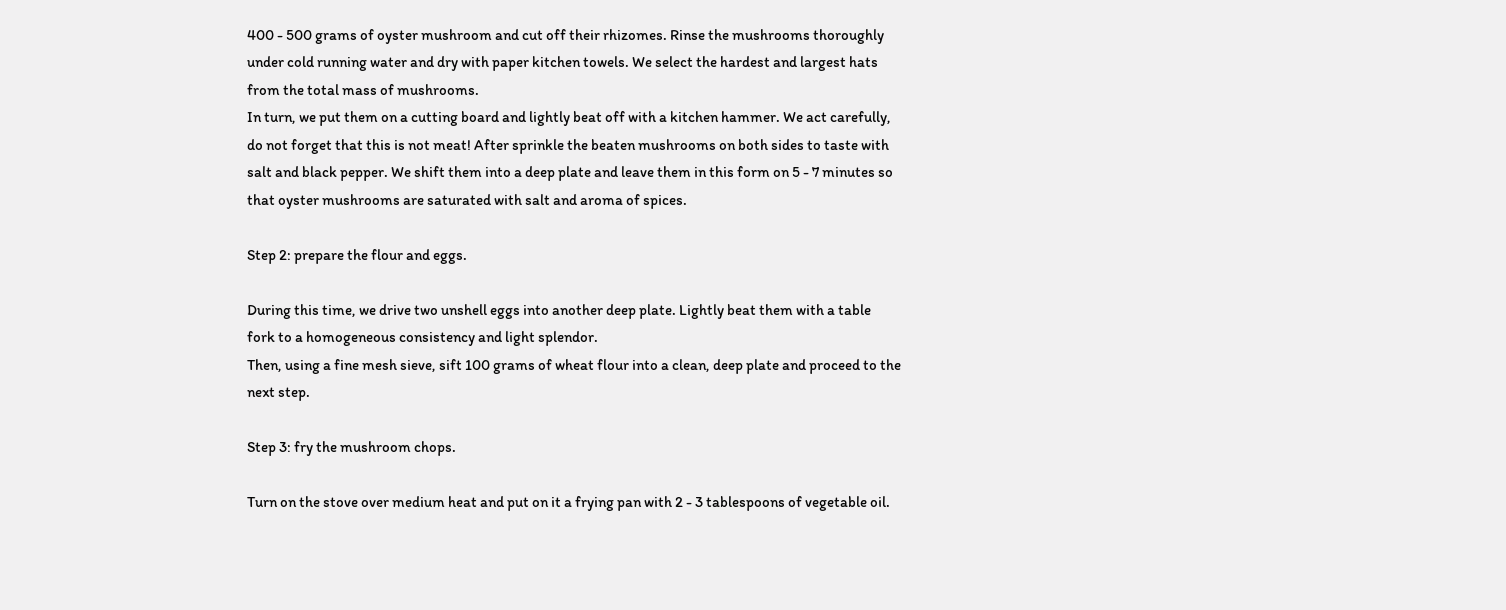400 - 500 grams of oyster mushroom and cut off their rhizomes. Rinse the mushrooms thoroughly under cold running water and dry with paper kitchen towels. We select the hardest and largest hats from the total mass of mushrooms.
In turn, we put them on a cutting board and lightly beat off with a kitchen hammer. We act carefully, do not forget that this is not meat! After sprinkle the beaten mushrooms on both sides to taste with salt and black pepper. We shift them into a deep plate and leave them in this form on 5 - 7 minutes so that oyster mushrooms are saturated with salt and aroma of spices.

Step 2: prepare the flour and eggs.

During this time, we drive two unshell eggs into another deep plate. Lightly beat them with a table fork to a homogeneous consistency and light splendor.
Then, using a fine mesh sieve, sift 100 grams of wheat flour into a clean, deep plate and proceed to the next step.

Step 3: fry the mushroom chops.

Turn on the stove over medium heat and put on it a frying pan with 2 - 3 tablespoons of vegetable oil.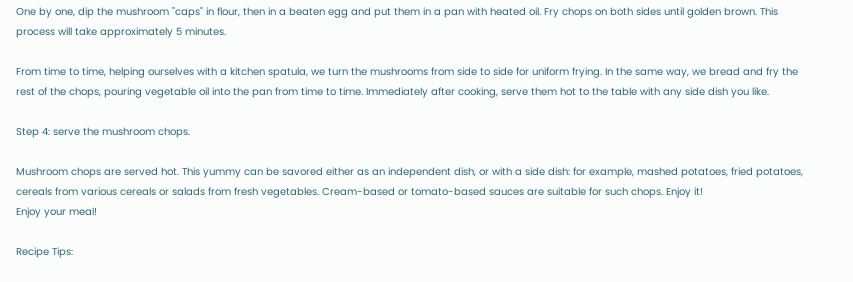One by one, dip the mushroom "caps" in flour, then in a beaten egg and put them in a pan with heated oil. Fry chops on both sides until golden brown. This process will take approximately 5 minutes.

From time to time, helping ourselves with a kitchen spatula, we turn the mushrooms from side to side for uniform frying. In the same way, we bread and fry the rest of the chops, pouring vegetable oil into the pan from time to time. Immediately after cooking, serve them hot to the table with any side dish you like.

Step 4: serve the mushroom chops.

Mushroom chops are served hot. This yummy can be savored either as an independent dish, or with a side dish: for example, mashed potatoes, fried potatoes, cereals from various cereals or salads from fresh vegetables. Cream-based or tomato-based sauces are suitable for such chops. Enjoy it!
Enjoy your meal!

Recipe Tips: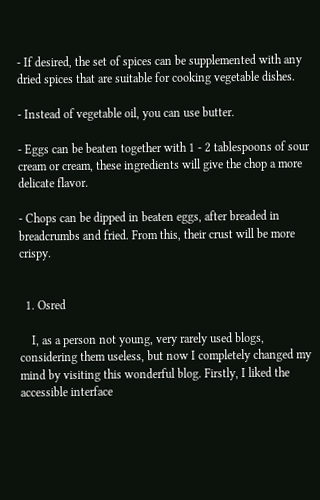- If desired, the set of spices can be supplemented with any dried spices that are suitable for cooking vegetable dishes.

- Instead of vegetable oil, you can use butter.

- Eggs can be beaten together with 1 - 2 tablespoons of sour cream or cream, these ingredients will give the chop a more delicate flavor.

- Chops can be dipped in beaten eggs, after breaded in breadcrumbs and fried. From this, their crust will be more crispy.


  1. Osred

    I, as a person not young, very rarely used blogs, considering them useless, but now I completely changed my mind by visiting this wonderful blog. Firstly, I liked the accessible interface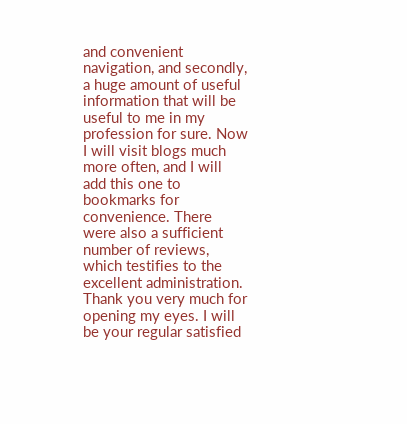and convenient navigation, and secondly, a huge amount of useful information that will be useful to me in my profession for sure. Now I will visit blogs much more often, and I will add this one to bookmarks for convenience. There were also a sufficient number of reviews, which testifies to the excellent administration. Thank you very much for opening my eyes. I will be your regular satisfied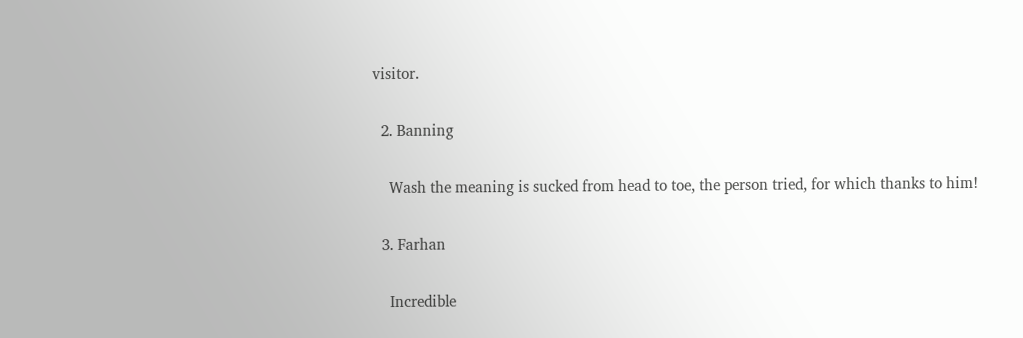visitor.

  2. Banning

    Wash the meaning is sucked from head to toe, the person tried, for which thanks to him!

  3. Farhan

    Incredible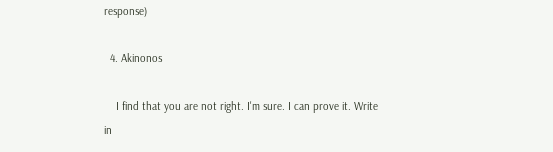response)

  4. Akinonos

    I find that you are not right. I'm sure. I can prove it. Write in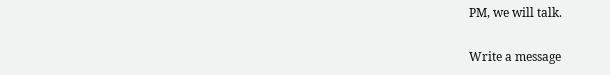PM, we will talk.

Write a message